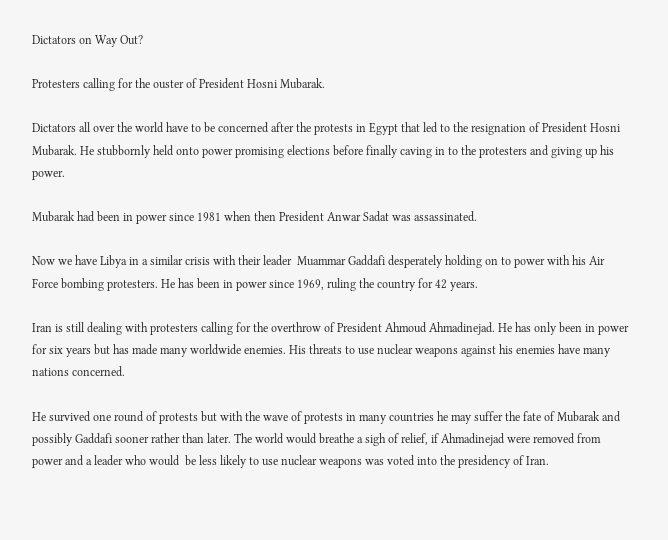Dictators on Way Out?

Protesters calling for the ouster of President Hosni Mubarak.

Dictators all over the world have to be concerned after the protests in Egypt that led to the resignation of President Hosni Mubarak. He stubbornly held onto power promising elections before finally caving in to the protesters and giving up his power.

Mubarak had been in power since 1981 when then President Anwar Sadat was assassinated.

Now we have Libya in a similar crisis with their leader  Muammar Gaddafi desperately holding on to power with his Air Force bombing protesters. He has been in power since 1969, ruling the country for 42 years.

Iran is still dealing with protesters calling for the overthrow of President Ahmoud Ahmadinejad. He has only been in power for six years but has made many worldwide enemies. His threats to use nuclear weapons against his enemies have many nations concerned.

He survived one round of protests but with the wave of protests in many countries he may suffer the fate of Mubarak and possibly Gaddafi sooner rather than later. The world would breathe a sigh of relief, if Ahmadinejad were removed from power and a leader who would  be less likely to use nuclear weapons was voted into the presidency of Iran.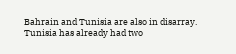Bahrain and Tunisia are also in disarray. Tunisia has already had two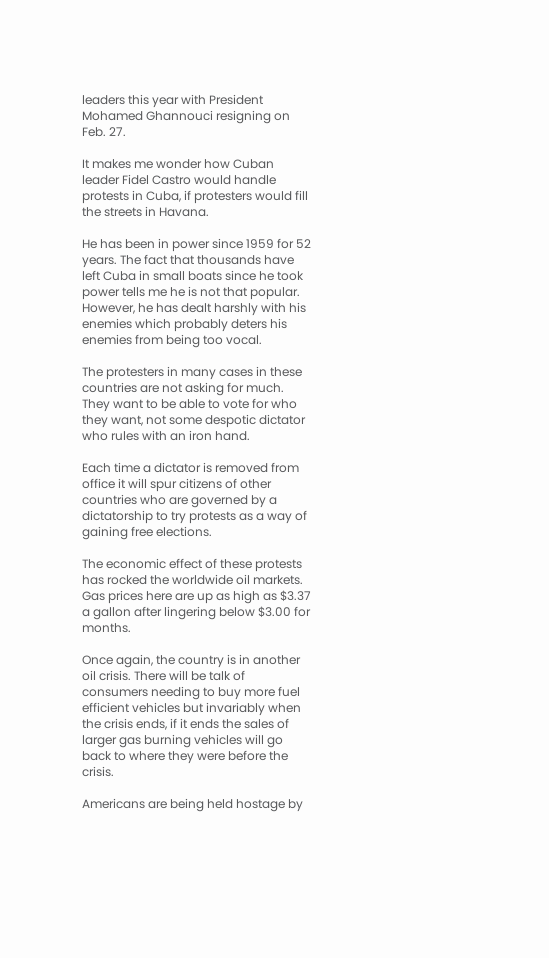leaders this year with President Mohamed Ghannouci resigning on Feb. 27.

It makes me wonder how Cuban leader Fidel Castro would handle protests in Cuba, if protesters would fill the streets in Havana.

He has been in power since 1959 for 52 years. The fact that thousands have left Cuba in small boats since he took power tells me he is not that popular. However, he has dealt harshly with his enemies which probably deters his enemies from being too vocal.

The protesters in many cases in these countries are not asking for much. They want to be able to vote for who they want, not some despotic dictator who rules with an iron hand.

Each time a dictator is removed from office it will spur citizens of other countries who are governed by a dictatorship to try protests as a way of gaining free elections.

The economic effect of these protests has rocked the worldwide oil markets. Gas prices here are up as high as $3.37 a gallon after lingering below $3.00 for months.

Once again, the country is in another oil crisis. There will be talk of consumers needing to buy more fuel efficient vehicles but invariably when the crisis ends, if it ends the sales of larger gas burning vehicles will go back to where they were before the crisis.

Americans are being held hostage by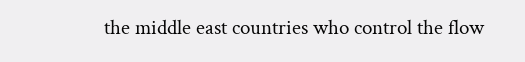the middle east countries who control the flow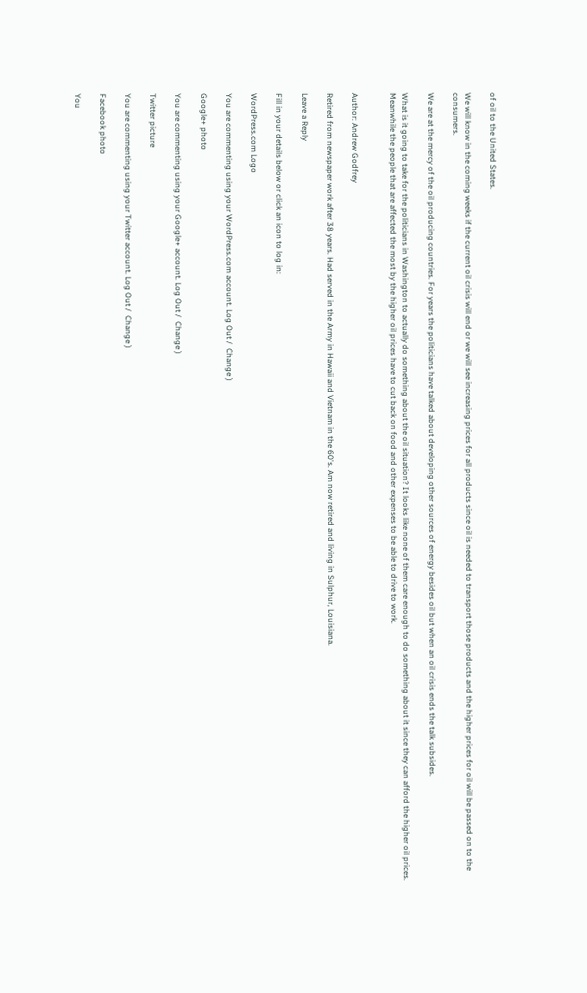of oil to the United States.

We will know in the coming weeks if the current oil crisis will end or we will see increasing prices for all products since oil is needed to transport those products and the higher prices for oil will be passed on to the consumers.

We are at the mercy of the oil producing countries. For years the politicians have talked about developing other sources of energy besides oil but when an oil crisis ends the talk subsides.

What is it going to take for the politicians in Washington to actually do something about the oil situation? It looks like none of them care enough to do something about it since they can afford the higher oil prices. Meanwhile the people that are affected the most by the higher oil prices have to cut back on food and other expenses to be able to drive to work.


Author: Andrew Godfrey

Retired from newspaper work after 38 years. Had served in the Army in Hawaii and Vietnam in the 60's. Am now retired and living in Sulphur, Louisiana.

Leave a Reply

Fill in your details below or click an icon to log in:

WordPress.com Logo

You are commenting using your WordPress.com account. Log Out /  Change )

Google+ photo

You are commenting using your Google+ account. Log Out /  Change )

Twitter picture

You are commenting using your Twitter account. Log Out /  Change )

Facebook photo

You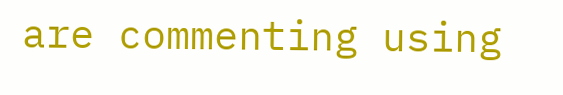are commenting using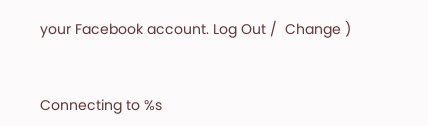your Facebook account. Log Out /  Change )


Connecting to %s